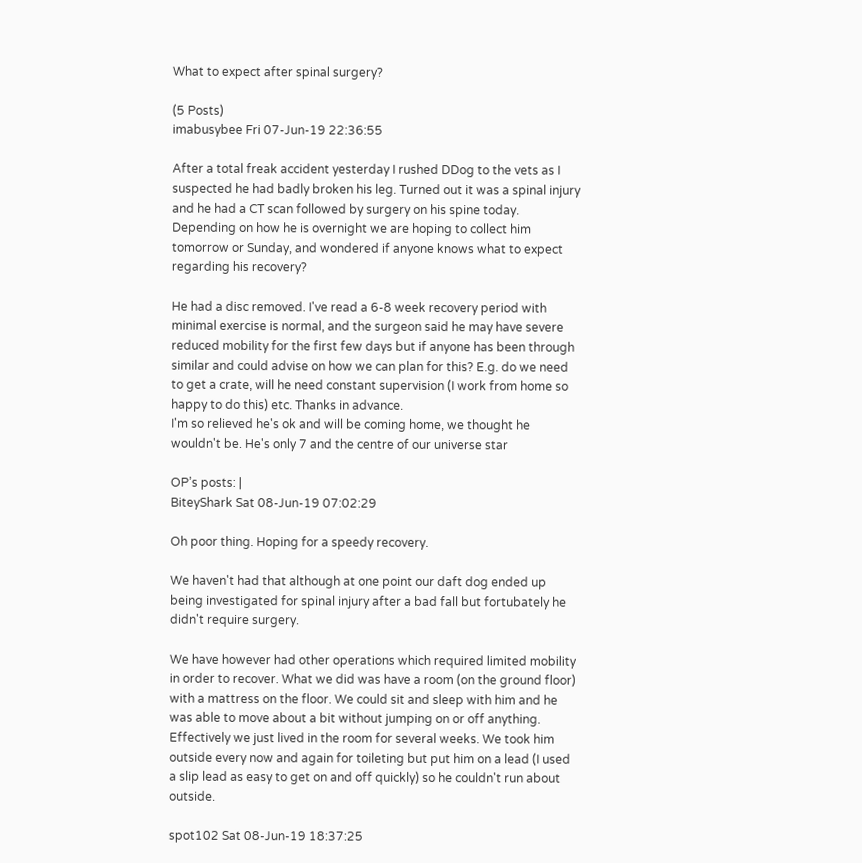What to expect after spinal surgery?

(5 Posts)
imabusybee Fri 07-Jun-19 22:36:55

After a total freak accident yesterday I rushed DDog to the vets as I suspected he had badly broken his leg. Turned out it was a spinal injury and he had a CT scan followed by surgery on his spine today. Depending on how he is overnight we are hoping to collect him tomorrow or Sunday, and wondered if anyone knows what to expect regarding his recovery?

He had a disc removed. I've read a 6-8 week recovery period with minimal exercise is normal, and the surgeon said he may have severe reduced mobility for the first few days but if anyone has been through similar and could advise on how we can plan for this? E.g. do we need to get a crate, will he need constant supervision (I work from home so happy to do this) etc. Thanks in advance.
I'm so relieved he's ok and will be coming home, we thought he wouldn't be. He's only 7 and the centre of our universe star

OP’s posts: |
BiteyShark Sat 08-Jun-19 07:02:29

Oh poor thing. Hoping for a speedy recovery.

We haven't had that although at one point our daft dog ended up being investigated for spinal injury after a bad fall but fortubately he didn't require surgery.

We have however had other operations which required limited mobility in order to recover. What we did was have a room (on the ground floor) with a mattress on the floor. We could sit and sleep with him and he was able to move about a bit without jumping on or off anything. Effectively we just lived in the room for several weeks. We took him outside every now and again for toileting but put him on a lead (I used a slip lead as easy to get on and off quickly) so he couldn't run about outside.

spot102 Sat 08-Jun-19 18:37:25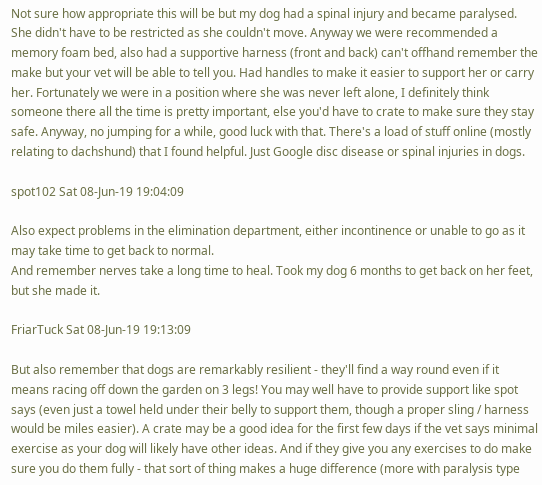Not sure how appropriate this will be but my dog had a spinal injury and became paralysed. She didn't have to be restricted as she couldn't move. Anyway we were recommended a memory foam bed, also had a supportive harness (front and back) can't offhand remember the make but your vet will be able to tell you. Had handles to make it easier to support her or carry her. Fortunately we were in a position where she was never left alone, I definitely think someone there all the time is pretty important, else you'd have to crate to make sure they stay safe. Anyway, no jumping for a while, good luck with that. There's a load of stuff online (mostly relating to dachshund) that I found helpful. Just Google disc disease or spinal injuries in dogs.

spot102 Sat 08-Jun-19 19:04:09

Also expect problems in the elimination department, either incontinence or unable to go as it may take time to get back to normal.
And remember nerves take a long time to heal. Took my dog 6 months to get back on her feet, but she made it.

FriarTuck Sat 08-Jun-19 19:13:09

But also remember that dogs are remarkably resilient - they'll find a way round even if it means racing off down the garden on 3 legs! You may well have to provide support like spot says (even just a towel held under their belly to support them, though a proper sling / harness would be miles easier). A crate may be a good idea for the first few days if the vet says minimal exercise as your dog will likely have other ideas. And if they give you any exercises to do make sure you do them fully - that sort of thing makes a huge difference (more with paralysis type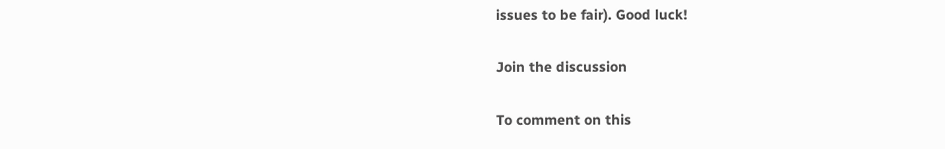issues to be fair). Good luck!

Join the discussion

To comment on this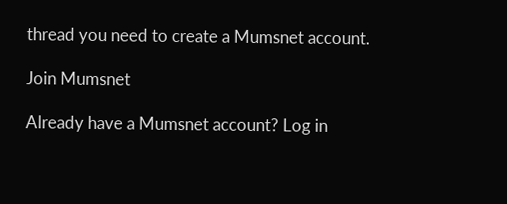thread you need to create a Mumsnet account.

Join Mumsnet

Already have a Mumsnet account? Log in